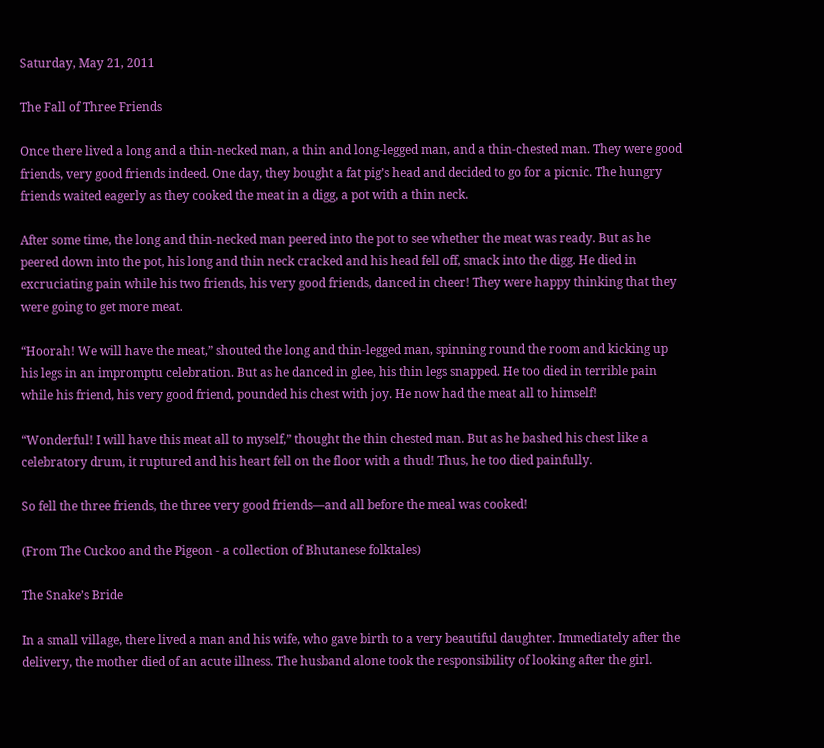Saturday, May 21, 2011

The Fall of Three Friends

Once there lived a long and a thin-necked man, a thin and long-legged man, and a thin-chested man. They were good friends, very good friends indeed. One day, they bought a fat pig’s head and decided to go for a picnic. The hungry friends waited eagerly as they cooked the meat in a digg, a pot with a thin neck.

After some time, the long and thin-necked man peered into the pot to see whether the meat was ready. But as he peered down into the pot, his long and thin neck cracked and his head fell off, smack into the digg. He died in excruciating pain while his two friends, his very good friends, danced in cheer! They were happy thinking that they were going to get more meat.

“Hoorah! We will have the meat,” shouted the long and thin-legged man, spinning round the room and kicking up his legs in an impromptu celebration. But as he danced in glee, his thin legs snapped. He too died in terrible pain while his friend, his very good friend, pounded his chest with joy. He now had the meat all to himself!

“Wonderful! I will have this meat all to myself,” thought the thin chested man. But as he bashed his chest like a celebratory drum, it ruptured and his heart fell on the floor with a thud! Thus, he too died painfully.

So fell the three friends, the three very good friends—and all before the meal was cooked!

(From The Cuckoo and the Pigeon - a collection of Bhutanese folktales)

The Snake’s Bride

In a small village, there lived a man and his wife, who gave birth to a very beautiful daughter. Immediately after the delivery, the mother died of an acute illness. The husband alone took the responsibility of looking after the girl.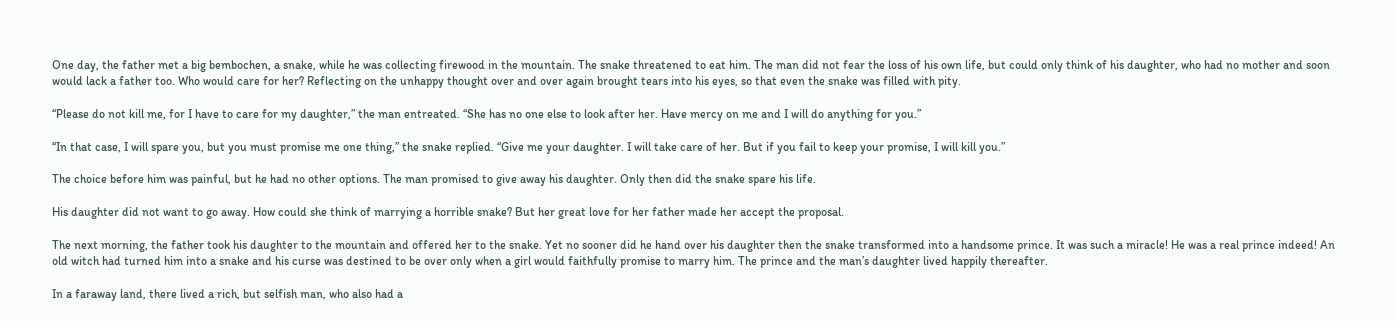One day, the father met a big bembochen, a snake, while he was collecting firewood in the mountain. The snake threatened to eat him. The man did not fear the loss of his own life, but could only think of his daughter, who had no mother and soon would lack a father too. Who would care for her? Reflecting on the unhappy thought over and over again brought tears into his eyes, so that even the snake was filled with pity.

“Please do not kill me, for I have to care for my daughter,” the man entreated. “She has no one else to look after her. Have mercy on me and I will do anything for you.”

“In that case, I will spare you, but you must promise me one thing,” the snake replied. “Give me your daughter. I will take care of her. But if you fail to keep your promise, I will kill you.”

The choice before him was painful, but he had no other options. The man promised to give away his daughter. Only then did the snake spare his life.

His daughter did not want to go away. How could she think of marrying a horrible snake? But her great love for her father made her accept the proposal.

The next morning, the father took his daughter to the mountain and offered her to the snake. Yet no sooner did he hand over his daughter then the snake transformed into a handsome prince. It was such a miracle! He was a real prince indeed! An old witch had turned him into a snake and his curse was destined to be over only when a girl would faithfully promise to marry him. The prince and the man’s daughter lived happily thereafter.

In a faraway land, there lived a rich, but selfish man, who also had a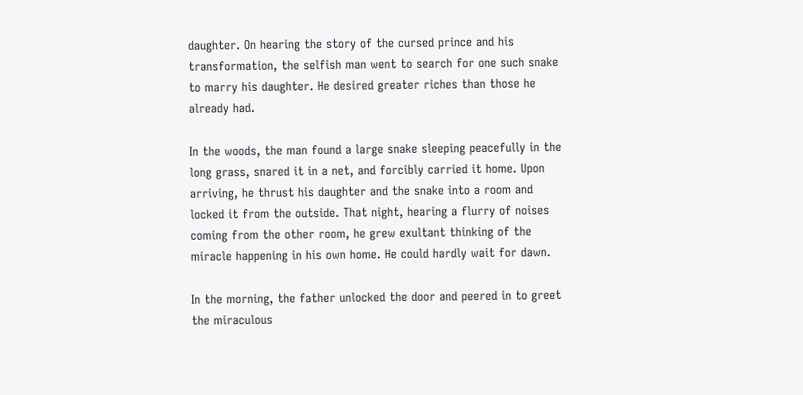daughter. On hearing the story of the cursed prince and his transformation, the selfish man went to search for one such snake to marry his daughter. He desired greater riches than those he already had.

In the woods, the man found a large snake sleeping peacefully in the long grass, snared it in a net, and forcibly carried it home. Upon arriving, he thrust his daughter and the snake into a room and locked it from the outside. That night, hearing a flurry of noises coming from the other room, he grew exultant thinking of the miracle happening in his own home. He could hardly wait for dawn.

In the morning, the father unlocked the door and peered in to greet the miraculous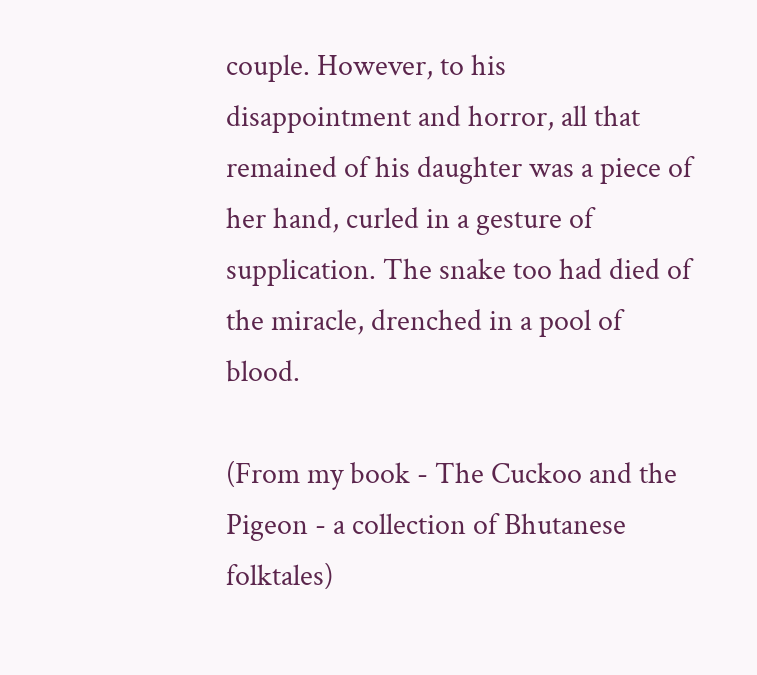couple. However, to his disappointment and horror, all that remained of his daughter was a piece of her hand, curled in a gesture of supplication. The snake too had died of the miracle, drenched in a pool of blood.

(From my book - The Cuckoo and the Pigeon - a collection of Bhutanese folktales)